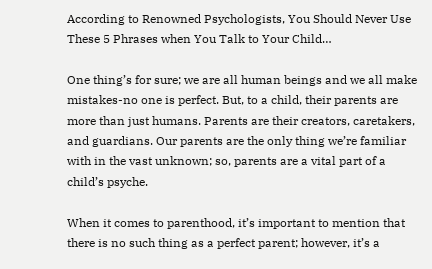According to Renowned Psychologists, You Should Never Use These 5 Phrases when You Talk to Your Child…

One thing’s for sure; we are all human beings and we all make mistakes-no one is perfect. But, to a child, their parents are more than just humans. Parents are their creators, caretakers, and guardians. Our parents are the only thing we’re familiar with in the vast unknown; so, parents are a vital part of a child’s psyche.

When it comes to parenthood, it’s important to mention that there is no such thing as a perfect parent; however, it’s a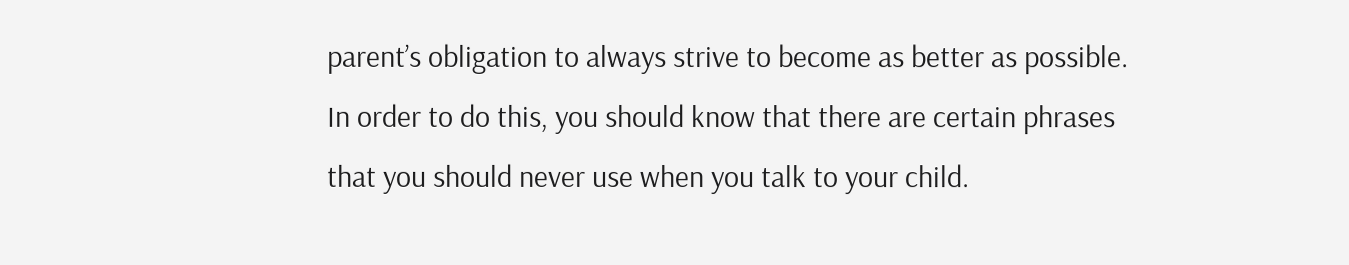parent’s obligation to always strive to become as better as possible. In order to do this, you should know that there are certain phrases that you should never use when you talk to your child.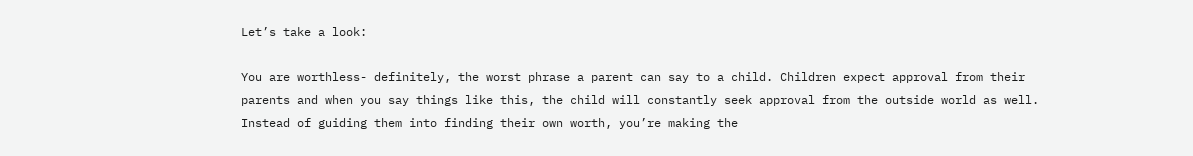Let’s take a look:

You are worthless- definitely, the worst phrase a parent can say to a child. Children expect approval from their parents and when you say things like this, the child will constantly seek approval from the outside world as well. Instead of guiding them into finding their own worth, you’re making the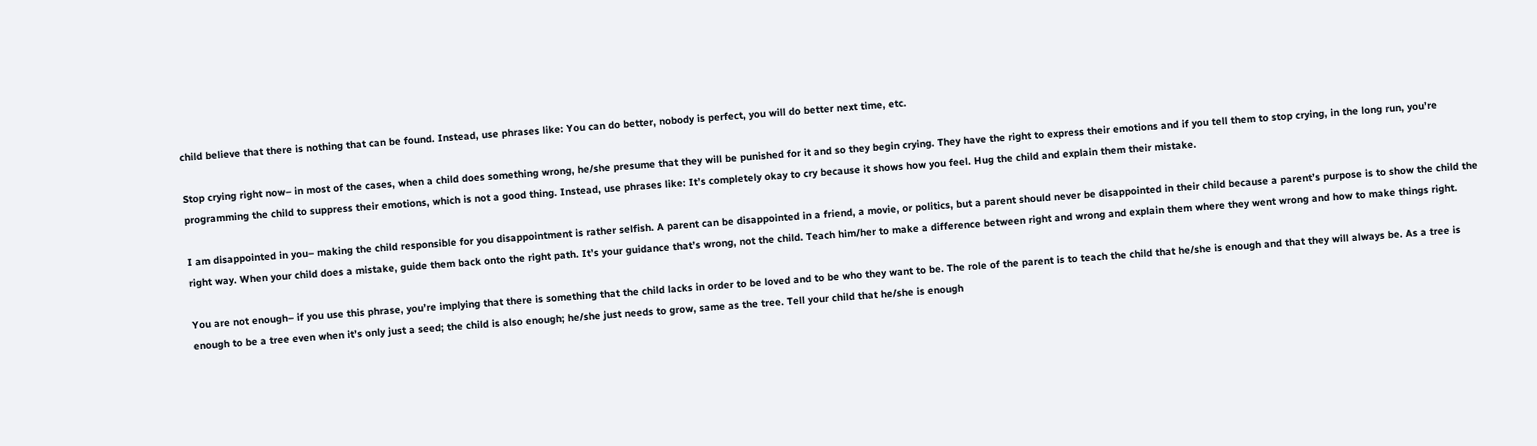child believe that there is nothing that can be found. Instead, use phrases like: You can do better, nobody is perfect, you will do better next time, etc.

Stop crying right now– in most of the cases, when a child does something wrong, he/she presume that they will be punished for it and so they begin crying. They have the right to express their emotions and if you tell them to stop crying, in the long run, you’re programming the child to suppress their emotions, which is not a good thing. Instead, use phrases like: It’s completely okay to cry because it shows how you feel. Hug the child and explain them their mistake.

I am disappointed in you– making the child responsible for you disappointment is rather selfish. A parent can be disappointed in a friend, a movie, or politics, but a parent should never be disappointed in their child because a parent’s purpose is to show the child the right way. When your child does a mistake, guide them back onto the right path. It’s your guidance that’s wrong, not the child. Teach him/her to make a difference between right and wrong and explain them where they went wrong and how to make things right.

You are not enough– if you use this phrase, you’re implying that there is something that the child lacks in order to be loved and to be who they want to be. The role of the parent is to teach the child that he/she is enough and that they will always be. As a tree is enough to be a tree even when it’s only just a seed; the child is also enough; he/she just needs to grow, same as the tree. Tell your child that he/she is enough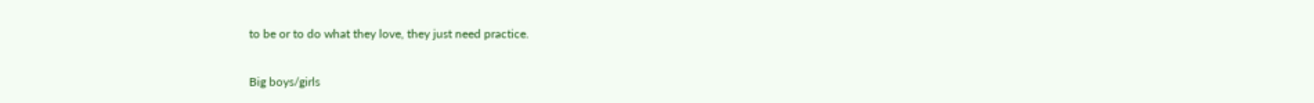to be or to do what they love, they just need practice.

Big boys/girls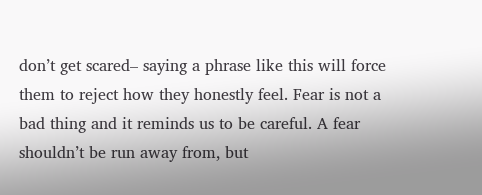don’t get scared– saying a phrase like this will force them to reject how they honestly feel. Fear is not a bad thing and it reminds us to be careful. A fear shouldn’t be run away from, but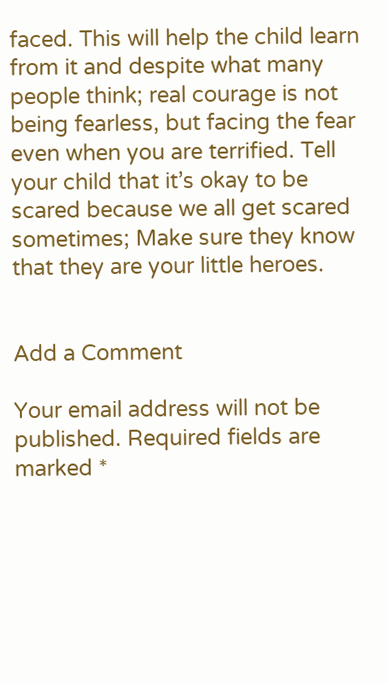faced. This will help the child learn from it and despite what many people think; real courage is not being fearless, but facing the fear even when you are terrified. Tell your child that it’s okay to be scared because we all get scared sometimes; Make sure they know that they are your little heroes.


Add a Comment

Your email address will not be published. Required fields are marked *